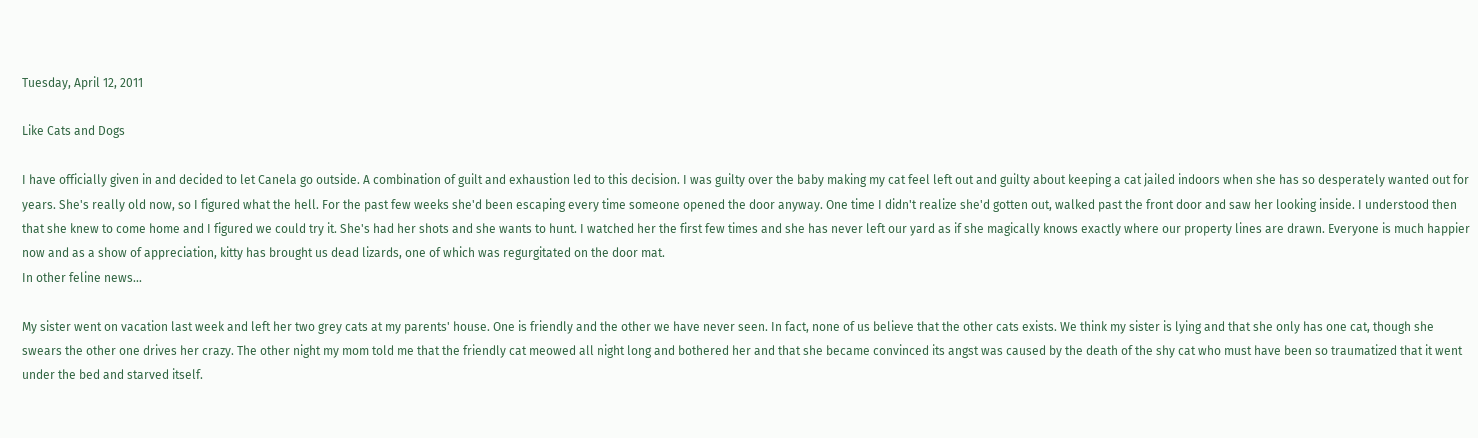Tuesday, April 12, 2011

Like Cats and Dogs

I have officially given in and decided to let Canela go outside. A combination of guilt and exhaustion led to this decision. I was guilty over the baby making my cat feel left out and guilty about keeping a cat jailed indoors when she has so desperately wanted out for years. She's really old now, so I figured what the hell. For the past few weeks she'd been escaping every time someone opened the door anyway. One time I didn't realize she'd gotten out, walked past the front door and saw her looking inside. I understood then that she knew to come home and I figured we could try it. She's had her shots and she wants to hunt. I watched her the first few times and she has never left our yard as if she magically knows exactly where our property lines are drawn. Everyone is much happier now and as a show of appreciation, kitty has brought us dead lizards, one of which was regurgitated on the door mat.
In other feline news...

My sister went on vacation last week and left her two grey cats at my parents' house. One is friendly and the other we have never seen. In fact, none of us believe that the other cats exists. We think my sister is lying and that she only has one cat, though she swears the other one drives her crazy. The other night my mom told me that the friendly cat meowed all night long and bothered her and that she became convinced its angst was caused by the death of the shy cat who must have been so traumatized that it went under the bed and starved itself.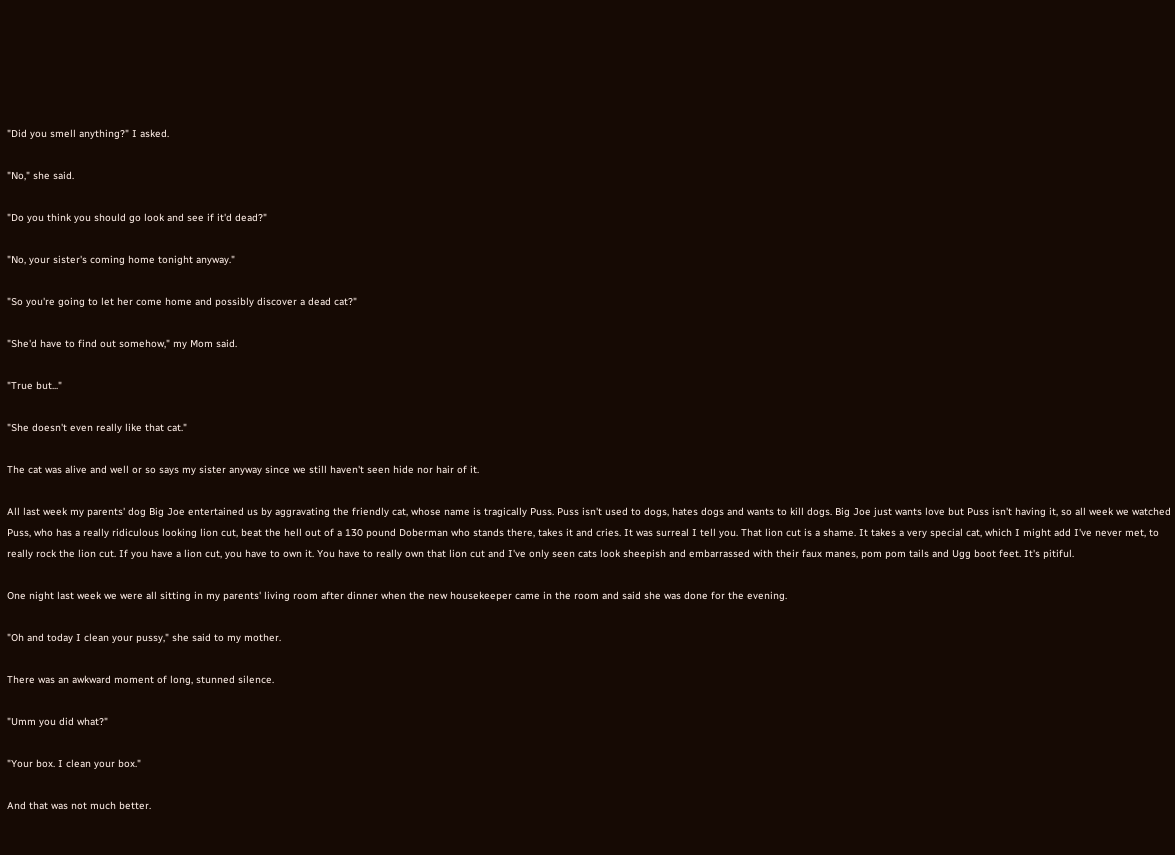"Did you smell anything?" I asked.

"No," she said.

"Do you think you should go look and see if it'd dead?"

"No, your sister's coming home tonight anyway."

"So you're going to let her come home and possibly discover a dead cat?"

"She'd have to find out somehow," my Mom said.

"True but..."

"She doesn't even really like that cat."

The cat was alive and well or so says my sister anyway since we still haven't seen hide nor hair of it.

All last week my parents' dog Big Joe entertained us by aggravating the friendly cat, whose name is tragically Puss. Puss isn't used to dogs, hates dogs and wants to kill dogs. Big Joe just wants love but Puss isn't having it, so all week we watched Puss, who has a really ridiculous looking lion cut, beat the hell out of a 130 pound Doberman who stands there, takes it and cries. It was surreal I tell you. That lion cut is a shame. It takes a very special cat, which I might add I've never met, to really rock the lion cut. If you have a lion cut, you have to own it. You have to really own that lion cut and I've only seen cats look sheepish and embarrassed with their faux manes, pom pom tails and Ugg boot feet. It's pitiful.

One night last week we were all sitting in my parents' living room after dinner when the new housekeeper came in the room and said she was done for the evening.

"Oh and today I clean your pussy," she said to my mother.

There was an awkward moment of long, stunned silence.

"Umm you did what?"

"Your box. I clean your box."

And that was not much better.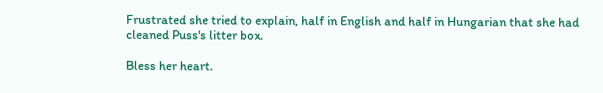Frustrated she tried to explain, half in English and half in Hungarian that she had cleaned Puss's litter box.

Bless her heart.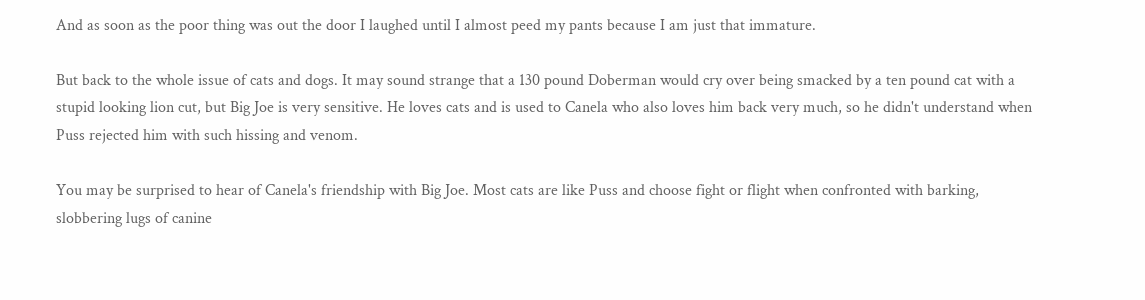And as soon as the poor thing was out the door I laughed until I almost peed my pants because I am just that immature.

But back to the whole issue of cats and dogs. It may sound strange that a 130 pound Doberman would cry over being smacked by a ten pound cat with a stupid looking lion cut, but Big Joe is very sensitive. He loves cats and is used to Canela who also loves him back very much, so he didn't understand when Puss rejected him with such hissing and venom.

You may be surprised to hear of Canela's friendship with Big Joe. Most cats are like Puss and choose fight or flight when confronted with barking, slobbering lugs of canine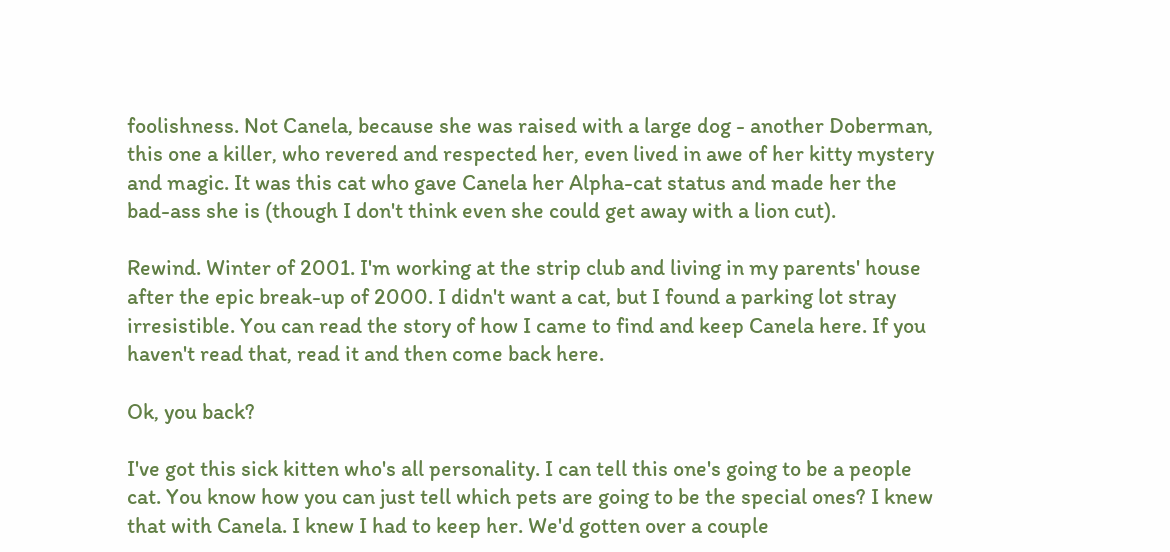foolishness. Not Canela, because she was raised with a large dog - another Doberman, this one a killer, who revered and respected her, even lived in awe of her kitty mystery and magic. It was this cat who gave Canela her Alpha-cat status and made her the bad-ass she is (though I don't think even she could get away with a lion cut).

Rewind. Winter of 2001. I'm working at the strip club and living in my parents' house after the epic break-up of 2000. I didn't want a cat, but I found a parking lot stray irresistible. You can read the story of how I came to find and keep Canela here. If you haven't read that, read it and then come back here.

Ok, you back?

I've got this sick kitten who's all personality. I can tell this one's going to be a people cat. You know how you can just tell which pets are going to be the special ones? I knew that with Canela. I knew I had to keep her. We'd gotten over a couple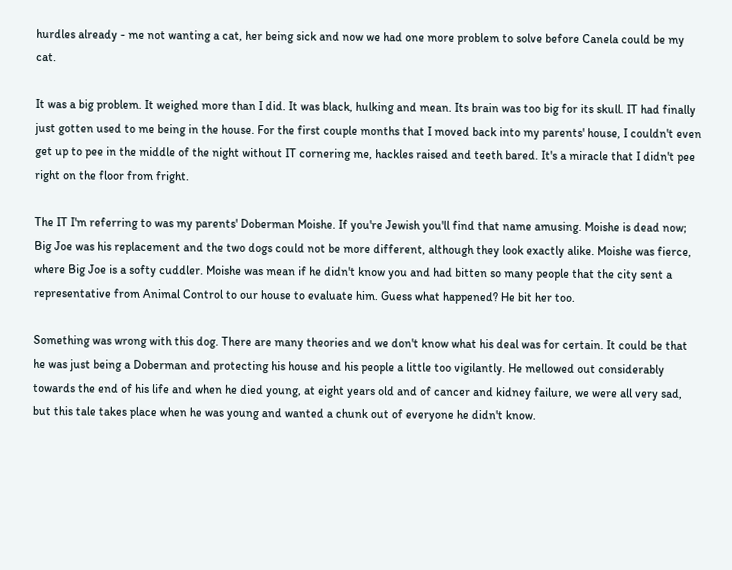hurdles already - me not wanting a cat, her being sick and now we had one more problem to solve before Canela could be my cat.

It was a big problem. It weighed more than I did. It was black, hulking and mean. Its brain was too big for its skull. IT had finally just gotten used to me being in the house. For the first couple months that I moved back into my parents' house, I couldn't even get up to pee in the middle of the night without IT cornering me, hackles raised and teeth bared. It's a miracle that I didn't pee right on the floor from fright.

The IT I'm referring to was my parents' Doberman Moishe. If you're Jewish you'll find that name amusing. Moishe is dead now; Big Joe was his replacement and the two dogs could not be more different, although they look exactly alike. Moishe was fierce, where Big Joe is a softy cuddler. Moishe was mean if he didn't know you and had bitten so many people that the city sent a representative from Animal Control to our house to evaluate him. Guess what happened? He bit her too.

Something was wrong with this dog. There are many theories and we don't know what his deal was for certain. It could be that he was just being a Doberman and protecting his house and his people a little too vigilantly. He mellowed out considerably towards the end of his life and when he died young, at eight years old and of cancer and kidney failure, we were all very sad, but this tale takes place when he was young and wanted a chunk out of everyone he didn't know.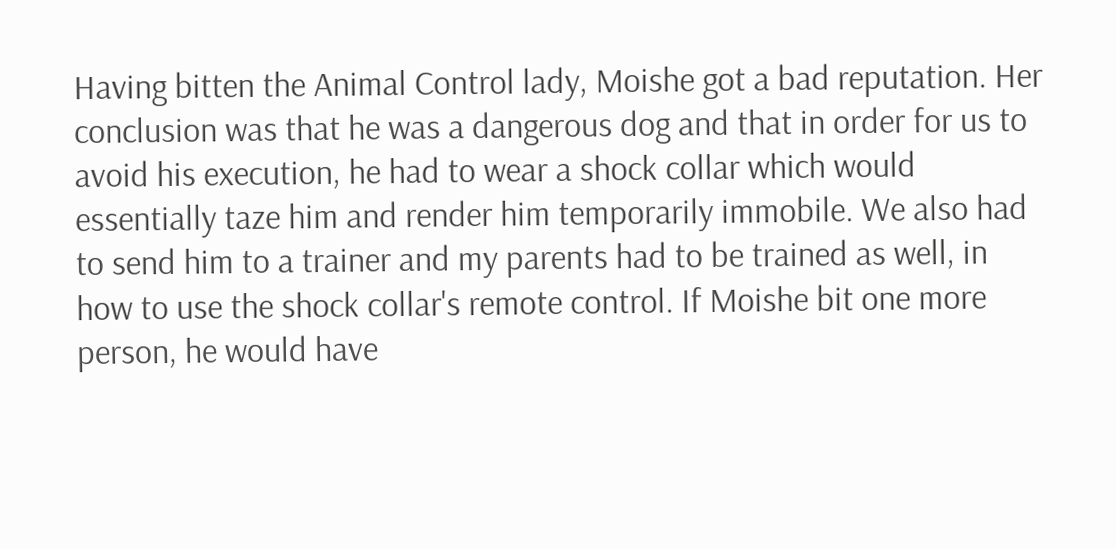Having bitten the Animal Control lady, Moishe got a bad reputation. Her conclusion was that he was a dangerous dog and that in order for us to avoid his execution, he had to wear a shock collar which would essentially taze him and render him temporarily immobile. We also had to send him to a trainer and my parents had to be trained as well, in how to use the shock collar's remote control. If Moishe bit one more person, he would have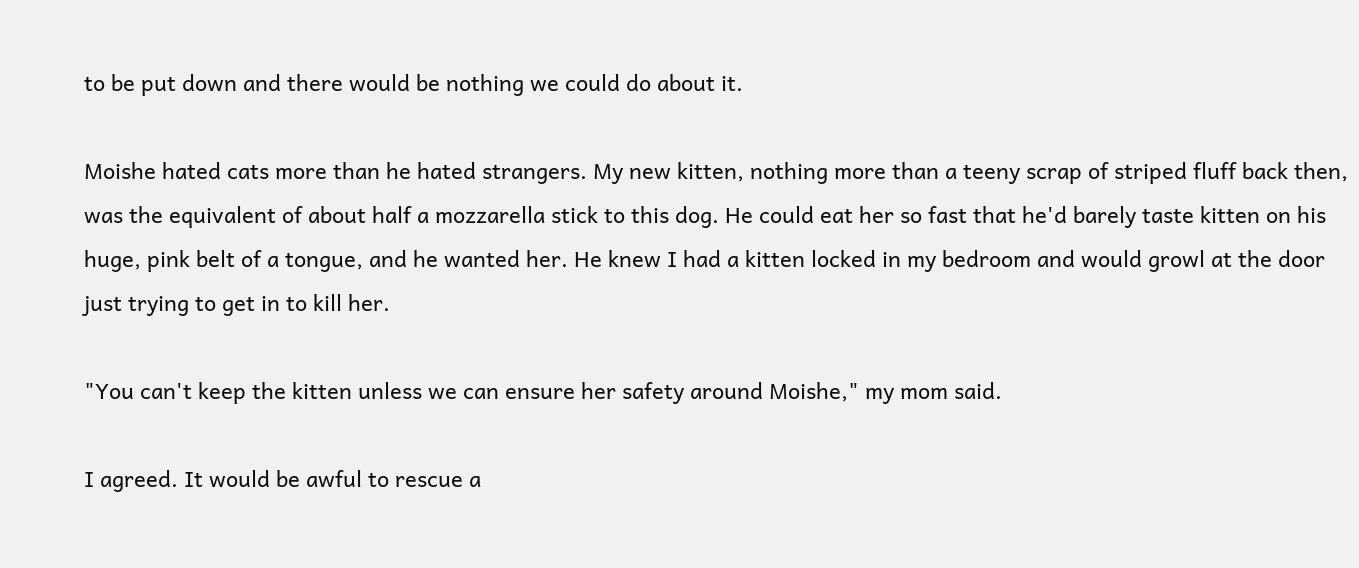to be put down and there would be nothing we could do about it.

Moishe hated cats more than he hated strangers. My new kitten, nothing more than a teeny scrap of striped fluff back then, was the equivalent of about half a mozzarella stick to this dog. He could eat her so fast that he'd barely taste kitten on his huge, pink belt of a tongue, and he wanted her. He knew I had a kitten locked in my bedroom and would growl at the door just trying to get in to kill her.

"You can't keep the kitten unless we can ensure her safety around Moishe," my mom said.

I agreed. It would be awful to rescue a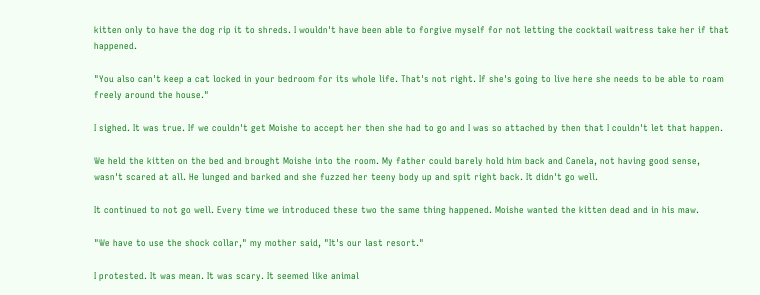kitten only to have the dog rip it to shreds. I wouldn't have been able to forgive myself for not letting the cocktail waitress take her if that happened.

"You also can't keep a cat locked in your bedroom for its whole life. That's not right. If she's going to live here she needs to be able to roam freely around the house."

I sighed. It was true. If we couldn't get Moishe to accept her then she had to go and I was so attached by then that I couldn't let that happen.

We held the kitten on the bed and brought Moishe into the room. My father could barely hold him back and Canela, not having good sense, wasn't scared at all. He lunged and barked and she fuzzed her teeny body up and spit right back. It didn't go well.

It continued to not go well. Every time we introduced these two the same thing happened. Moishe wanted the kitten dead and in his maw.

"We have to use the shock collar," my mother said, "It's our last resort."

I protested. It was mean. It was scary. It seemed like animal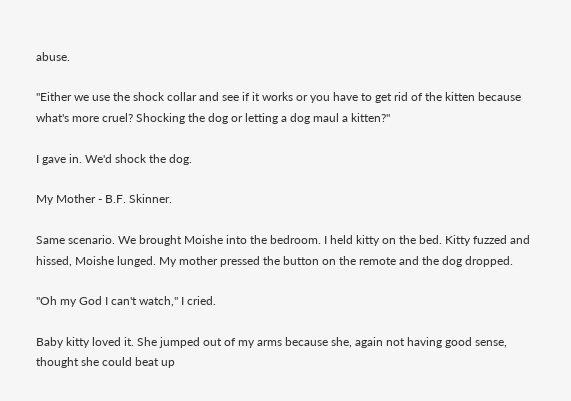abuse.

"Either we use the shock collar and see if it works or you have to get rid of the kitten because what's more cruel? Shocking the dog or letting a dog maul a kitten?"

I gave in. We'd shock the dog.

My Mother - B.F. Skinner.

Same scenario. We brought Moishe into the bedroom. I held kitty on the bed. Kitty fuzzed and hissed, Moishe lunged. My mother pressed the button on the remote and the dog dropped.

"Oh my God I can't watch," I cried.

Baby kitty loved it. She jumped out of my arms because she, again not having good sense, thought she could beat up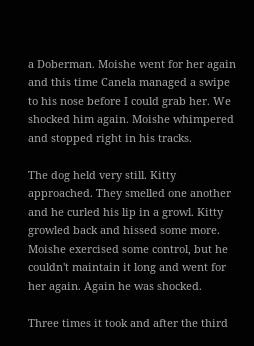a Doberman. Moishe went for her again and this time Canela managed a swipe to his nose before I could grab her. We shocked him again. Moishe whimpered and stopped right in his tracks.

The dog held very still. Kitty approached. They smelled one another and he curled his lip in a growl. Kitty growled back and hissed some more. Moishe exercised some control, but he couldn't maintain it long and went for her again. Again he was shocked.

Three times it took and after the third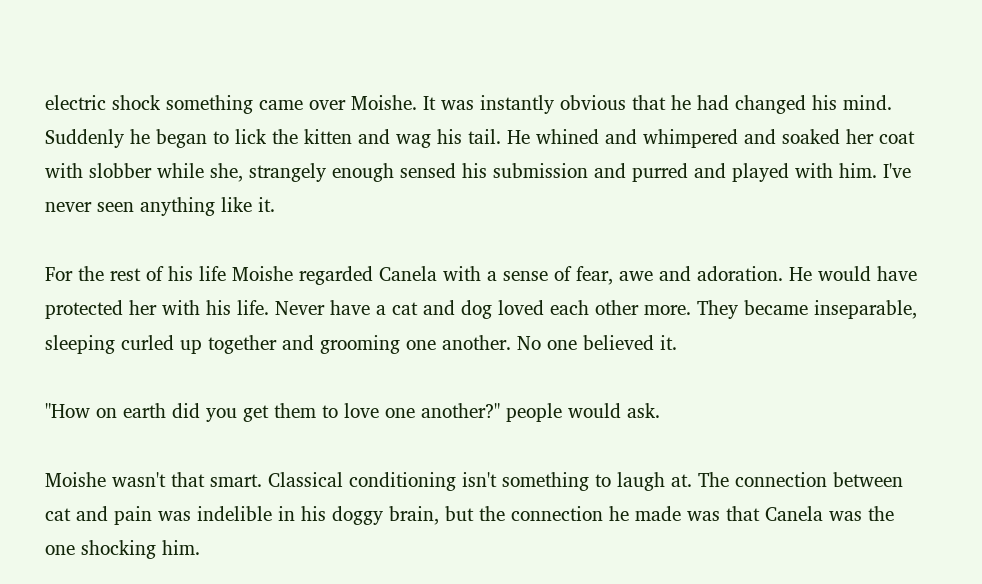electric shock something came over Moishe. It was instantly obvious that he had changed his mind. Suddenly he began to lick the kitten and wag his tail. He whined and whimpered and soaked her coat with slobber while she, strangely enough sensed his submission and purred and played with him. I've never seen anything like it.

For the rest of his life Moishe regarded Canela with a sense of fear, awe and adoration. He would have protected her with his life. Never have a cat and dog loved each other more. They became inseparable, sleeping curled up together and grooming one another. No one believed it.

"How on earth did you get them to love one another?" people would ask.

Moishe wasn't that smart. Classical conditioning isn't something to laugh at. The connection between cat and pain was indelible in his doggy brain, but the connection he made was that Canela was the one shocking him.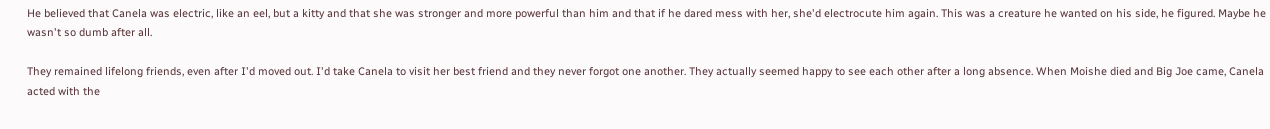He believed that Canela was electric, like an eel, but a kitty and that she was stronger and more powerful than him and that if he dared mess with her, she'd electrocute him again. This was a creature he wanted on his side, he figured. Maybe he wasn't so dumb after all.

They remained lifelong friends, even after I'd moved out. I'd take Canela to visit her best friend and they never forgot one another. They actually seemed happy to see each other after a long absence. When Moishe died and Big Joe came, Canela acted with the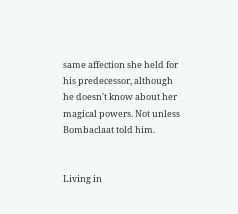same affection she held for his predecessor, although he doesn't know about her magical powers. Not unless Bombaclaat told him.


Living in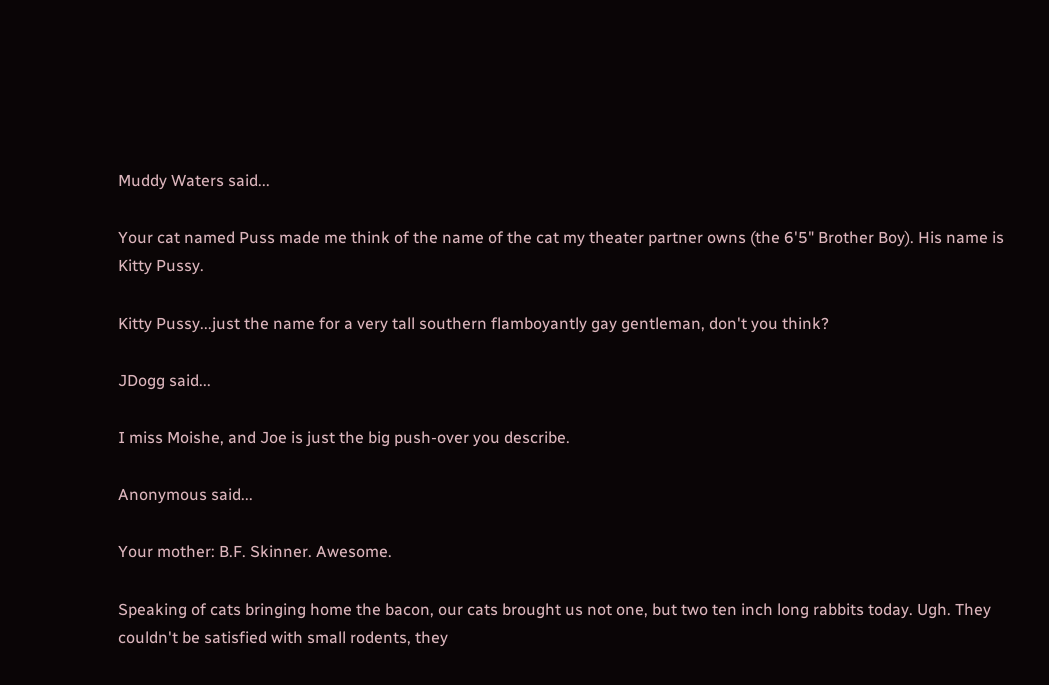Muddy Waters said...

Your cat named Puss made me think of the name of the cat my theater partner owns (the 6'5" Brother Boy). His name is Kitty Pussy.

Kitty Pussy...just the name for a very tall southern flamboyantly gay gentleman, don't you think?

JDogg said...

I miss Moishe, and Joe is just the big push-over you describe.

Anonymous said...

Your mother: B.F. Skinner. Awesome.

Speaking of cats bringing home the bacon, our cats brought us not one, but two ten inch long rabbits today. Ugh. They couldn't be satisfied with small rodents, they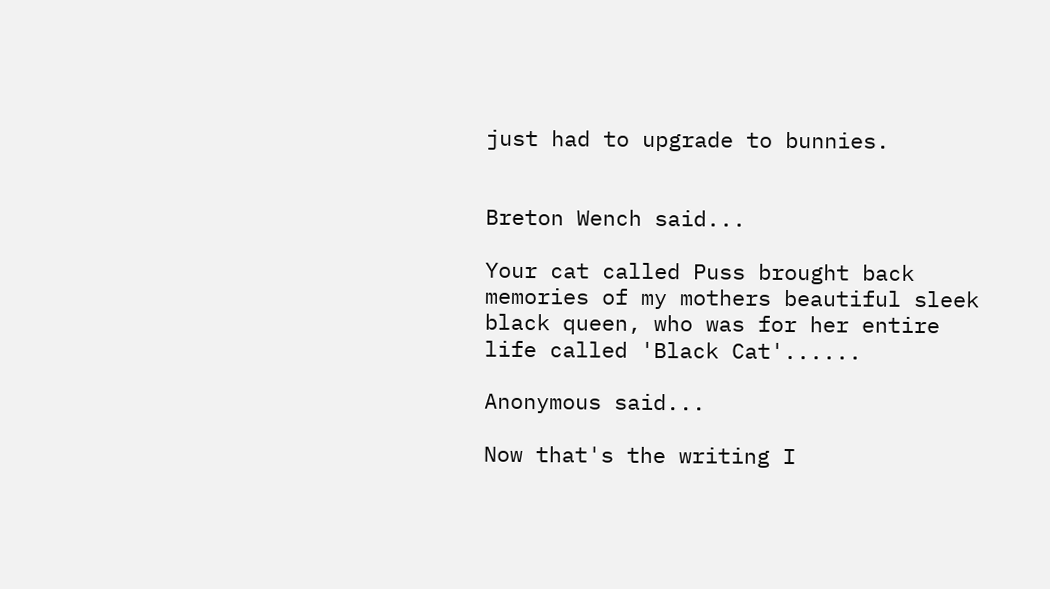just had to upgrade to bunnies.


Breton Wench said...

Your cat called Puss brought back memories of my mothers beautiful sleek black queen, who was for her entire life called 'Black Cat'......

Anonymous said...

Now that's the writing I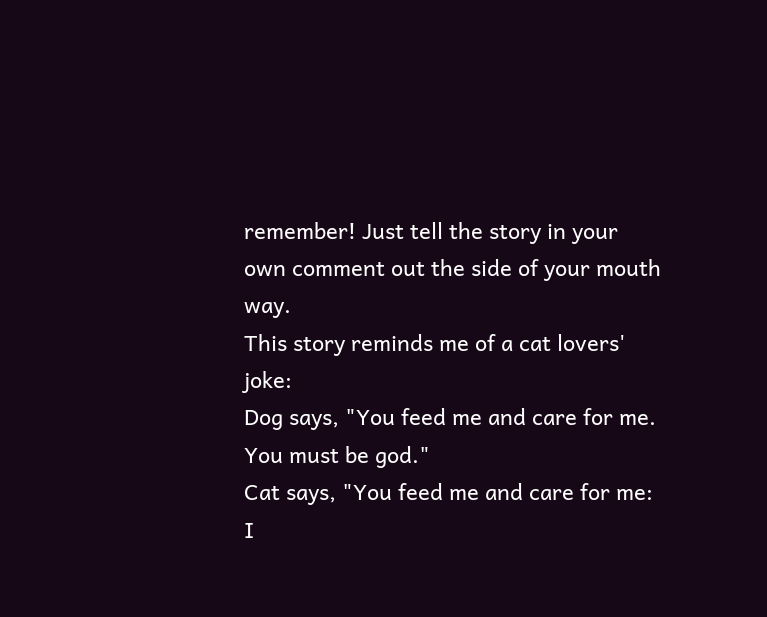remember! Just tell the story in your own comment out the side of your mouth way.
This story reminds me of a cat lovers' joke:
Dog says, "You feed me and care for me. You must be god."
Cat says, "You feed me and care for me: I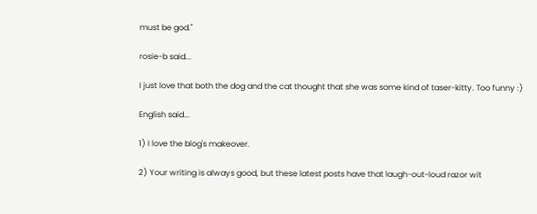must be god."

rosie-b said...

I just love that both the dog and the cat thought that she was some kind of taser-kitty. Too funny :)

English said...

1) I love the blog's makeover.

2) Your writing is always good, but these latest posts have that laugh-out-loud razor wit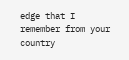edge that I remember from your country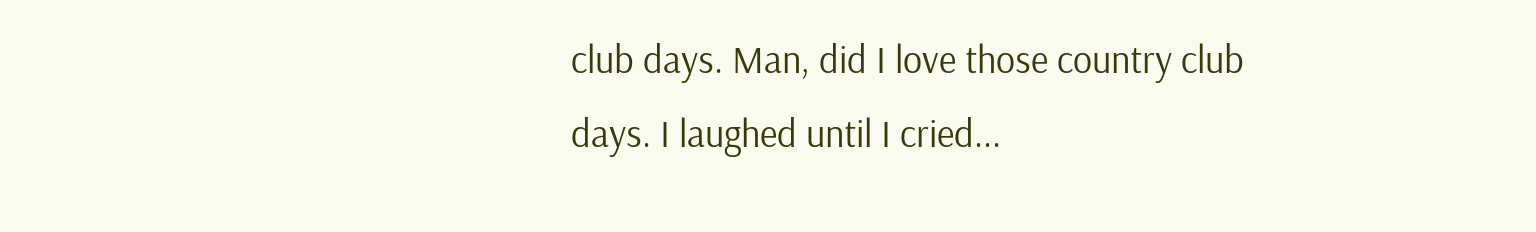club days. Man, did I love those country club days. I laughed until I cried...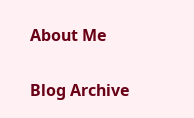About Me

Blog Archive